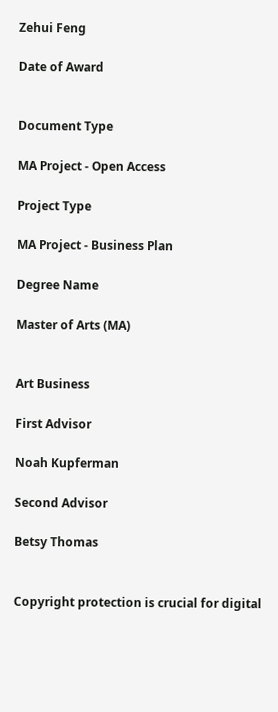Zehui Feng

Date of Award


Document Type

MA Project - Open Access

Project Type

MA Project - Business Plan

Degree Name

Master of Arts (MA)


Art Business

First Advisor

Noah Kupferman

Second Advisor

Betsy Thomas


Copyright protection is crucial for digital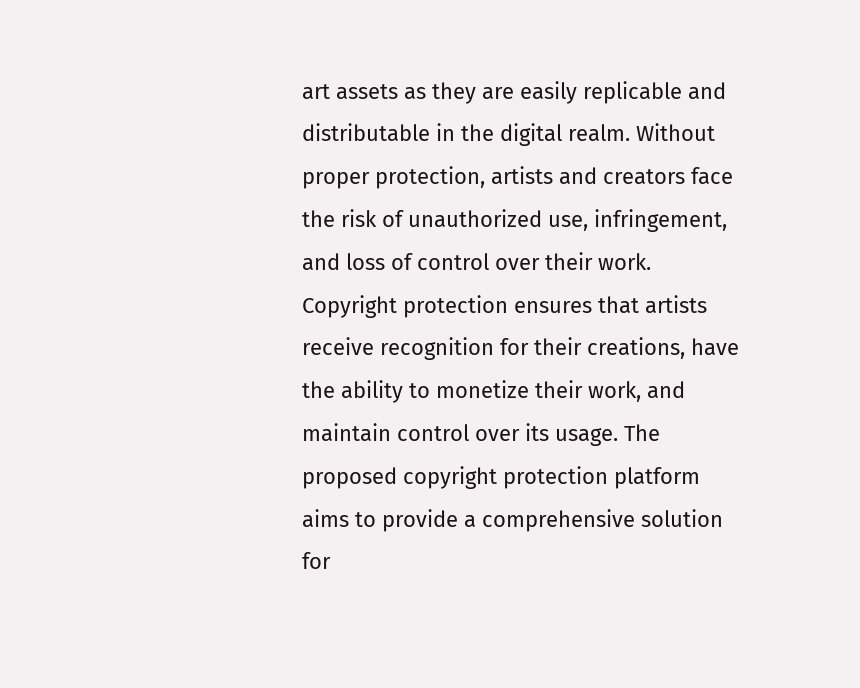art assets as they are easily replicable and distributable in the digital realm. Without proper protection, artists and creators face the risk of unauthorized use, infringement, and loss of control over their work. Copyright protection ensures that artists receive recognition for their creations, have the ability to monetize their work, and maintain control over its usage. The proposed copyright protection platform aims to provide a comprehensive solution for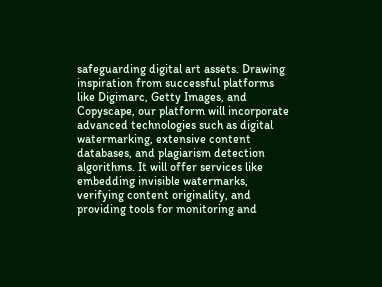safeguarding digital art assets. Drawing inspiration from successful platforms like Digimarc, Getty Images, and Copyscape, our platform will incorporate advanced technologies such as digital watermarking, extensive content databases, and plagiarism detection algorithms. It will offer services like embedding invisible watermarks, verifying content originality, and providing tools for monitoring and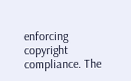enforcing copyright compliance. The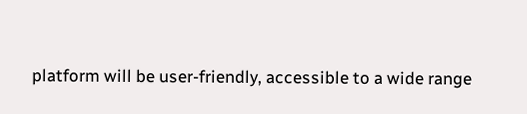platform will be user-friendly, accessible to a wide range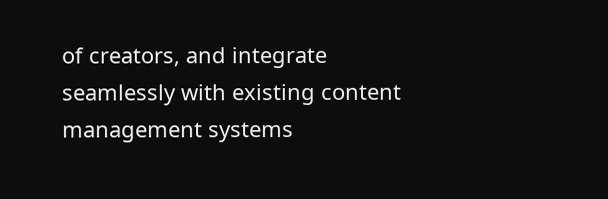of creators, and integrate seamlessly with existing content management systems